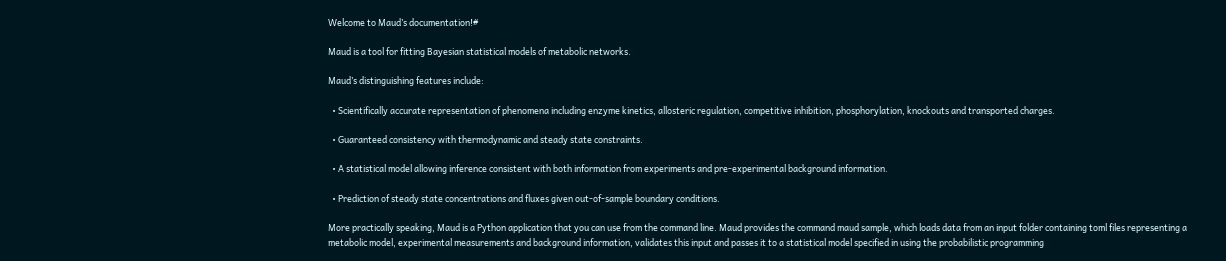Welcome to Maud’s documentation!#

Maud is a tool for fitting Bayesian statistical models of metabolic networks.

Maud’s distinguishing features include:

  • Scientifically accurate representation of phenomena including enzyme kinetics, allosteric regulation, competitive inhibition, phosphorylation, knockouts and transported charges.

  • Guaranteed consistency with thermodynamic and steady state constraints.

  • A statistical model allowing inference consistent with both information from experiments and pre-experimental background information.

  • Prediction of steady state concentrations and fluxes given out-of-sample boundary conditions.

More practically speaking, Maud is a Python application that you can use from the command line. Maud provides the command maud sample, which loads data from an input folder containing toml files representing a metabolic model, experimental measurements and background information, validates this input and passes it to a statistical model specified in using the probabilistic programming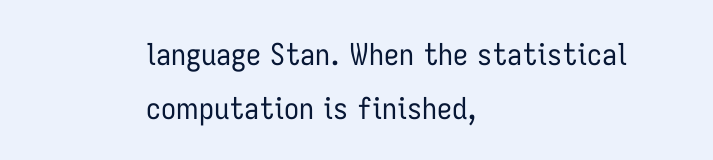language Stan. When the statistical computation is finished,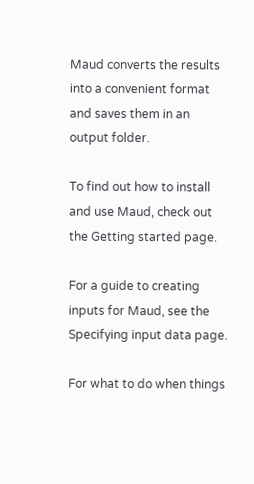Maud converts the results into a convenient format and saves them in an output folder.

To find out how to install and use Maud, check out the Getting started page.

For a guide to creating inputs for Maud, see the Specifying input data page.

For what to do when things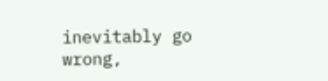inevitably go wrong,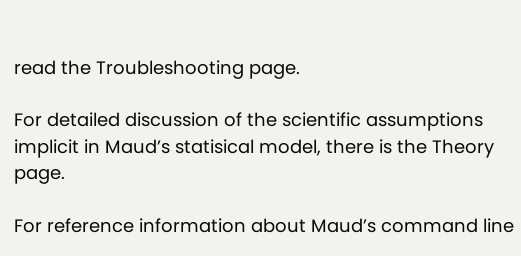read the Troubleshooting page.

For detailed discussion of the scientific assumptions implicit in Maud’s statisical model, there is the Theory page.

For reference information about Maud’s command line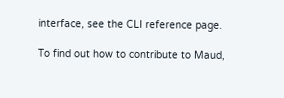interface, see the CLI reference page.

To find out how to contribute to Maud,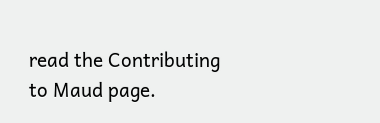read the Contributing to Maud page.